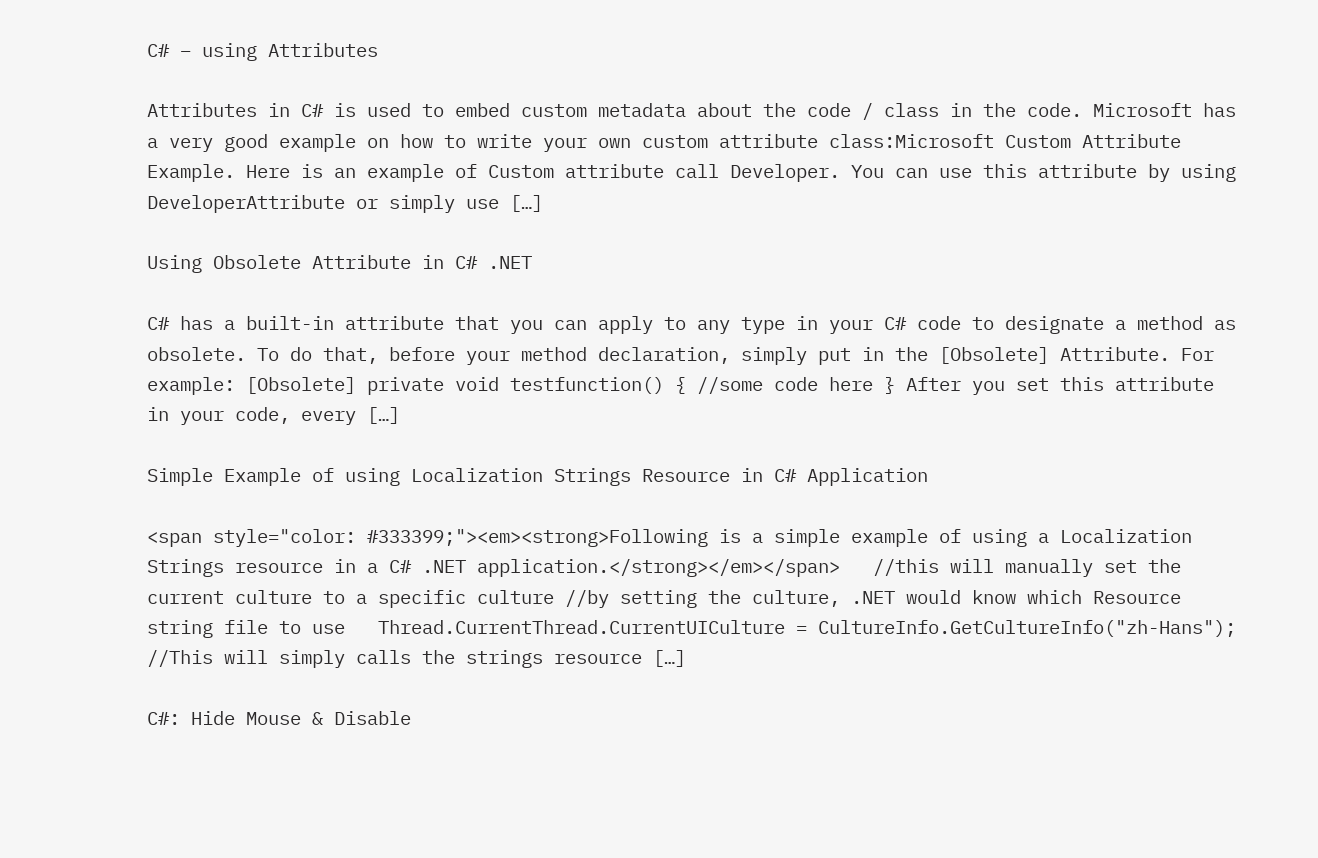C# – using Attributes

Attributes in C# is used to embed custom metadata about the code / class in the code. Microsoft has a very good example on how to write your own custom attribute class:Microsoft Custom Attribute Example. Here is an example of Custom attribute call Developer. You can use this attribute by using DeveloperAttribute or simply use […]

Using Obsolete Attribute in C# .NET

C# has a built-in attribute that you can apply to any type in your C# code to designate a method as obsolete. To do that, before your method declaration, simply put in the [Obsolete] Attribute. For example: [Obsolete] private void testfunction() { //some code here } After you set this attribute in your code, every […]

Simple Example of using Localization Strings Resource in C# Application

<span style="color: #333399;"><em><strong>Following is a simple example of using a Localization Strings resource in a C# .NET application.</strong></em></span>   //this will manually set the current culture to a specific culture //by setting the culture, .NET would know which Resource string file to use   Thread.CurrentThread.CurrentUICulture = CultureInfo.GetCultureInfo("zh-Hans");   //This will simply calls the strings resource […]

C#: Hide Mouse & Disable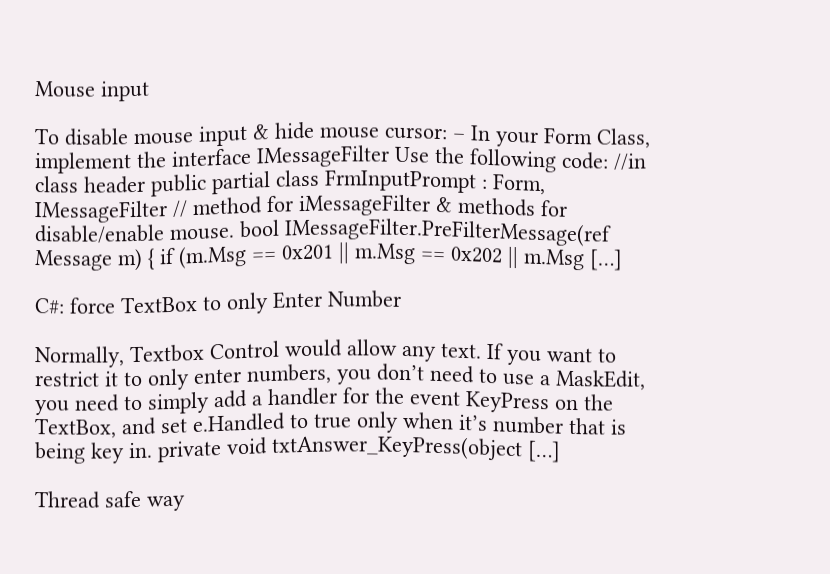Mouse input

To disable mouse input & hide mouse cursor: – In your Form Class, implement the interface IMessageFilter Use the following code: //in class header public partial class FrmInputPrompt : Form, IMessageFilter // method for iMessageFilter & methods for disable/enable mouse. bool IMessageFilter.PreFilterMessage(ref Message m) { if (m.Msg == 0x201 || m.Msg == 0x202 || m.Msg […]

C#: force TextBox to only Enter Number

Normally, Textbox Control would allow any text. If you want to restrict it to only enter numbers, you don’t need to use a MaskEdit, you need to simply add a handler for the event KeyPress on the TextBox, and set e.Handled to true only when it’s number that is being key in. private void txtAnswer_KeyPress(object […]

Thread safe way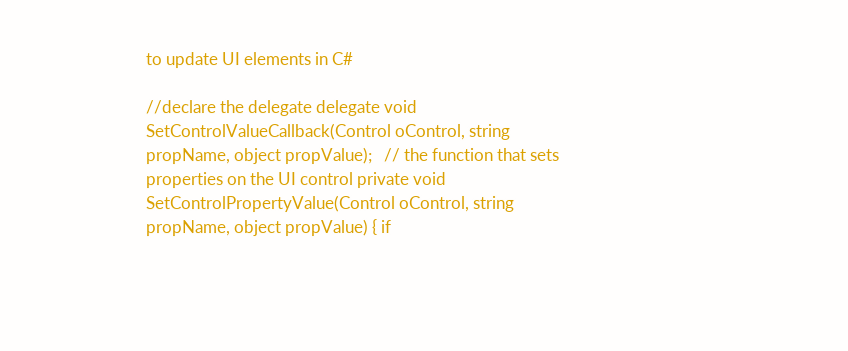to update UI elements in C#

//declare the delegate delegate void SetControlValueCallback(Control oControl, string propName, object propValue);   // the function that sets properties on the UI control private void SetControlPropertyValue(Control oControl, string propName, object propValue) { if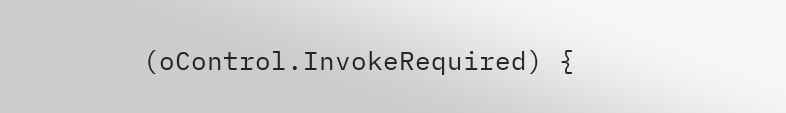(oControl.InvokeRequired) {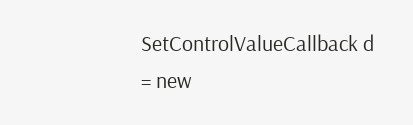SetControlValueCallback d = new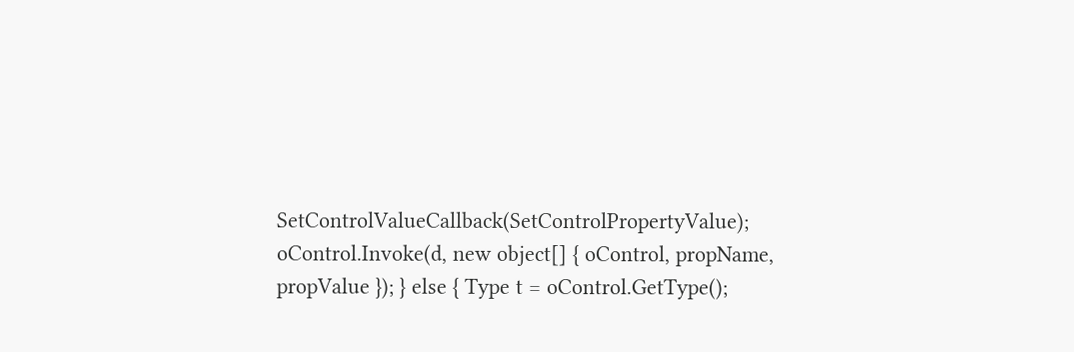SetControlValueCallback(SetControlPropertyValue); oControl.Invoke(d, new object[] { oControl, propName, propValue }); } else { Type t = oControl.GetType();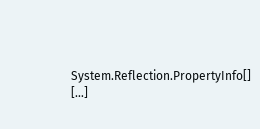System.Reflection.PropertyInfo[] […]